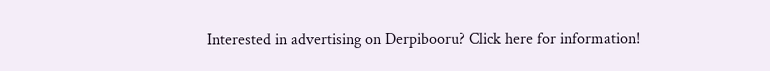Interested in advertising on Derpibooru? Click here for information!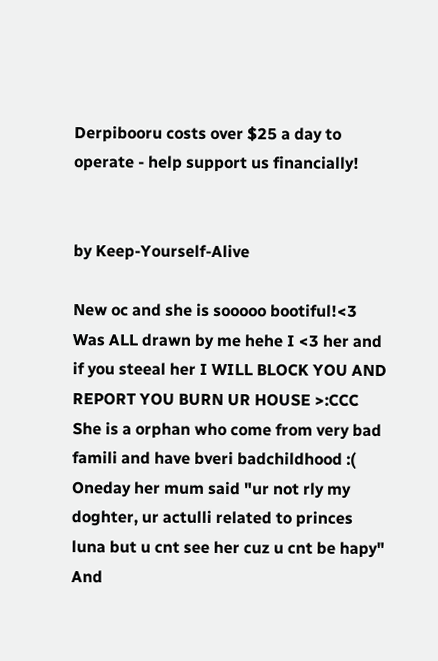Derpibooru costs over $25 a day to operate - help support us financially!


by Keep-Yourself-Alive

New oc and she is sooooo bootiful!<3 Was ALL drawn by me hehe I <3 her and if you steeal her I WILL BLOCK YOU AND REPORT YOU BURN UR HOUSE >:CCC
She is a orphan who come from very bad famili and have bveri badchildhood :( Oneday her mum said "ur not rly my doghter, ur actulli related to princes luna but u cnt see her cuz u cnt be hapy" And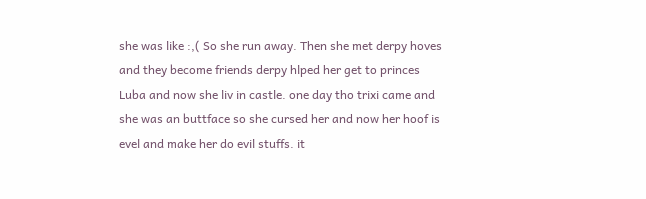she was like :,( So she run away. Then she met derpy hoves and they become friends derpy hlped her get to princes Luba and now she liv in castle. one day tho trixi came and she was an buttface so she cursed her and now her hoof is evel and make her do evil stuffs. it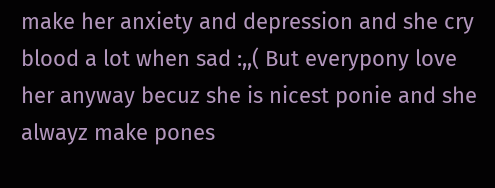make her anxiety and depression and she cry blood a lot when sad :,,( But everypony love her anyway becuz she is nicest ponie and she alwayz make pones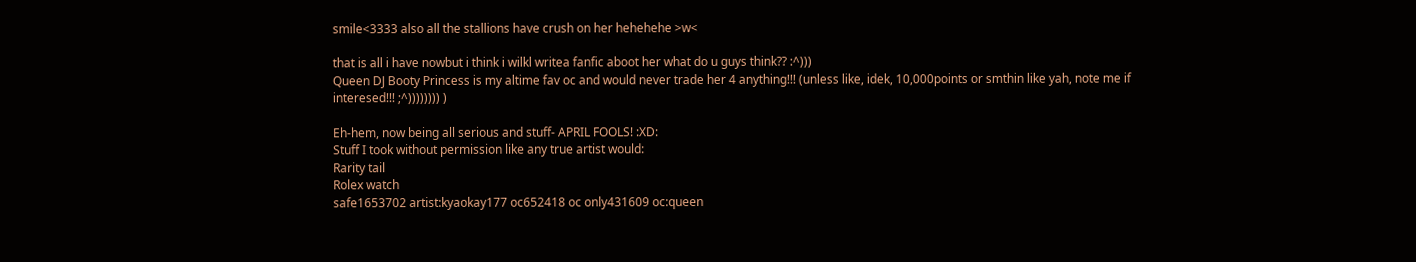smile<3333 also all the stallions have crush on her hehehehe >w<

that is all i have nowbut i think i wilkl writea fanfic aboot her what do u guys think?? :^)))
Queen DJ Booty Princess is my altime fav oc and would never trade her 4 anything!!! (unless like, idek, 10,000points or smthin like yah, note me if interesed!!! ;^)))))))) )

Eh-hem, now being all serious and stuff- APRIL FOOLS! :XD:
Stuff I took without permission like any true artist would:
Rarity tail
Rolex watch
safe1653702 artist:kyaokay177 oc652418 oc only431609 oc:queen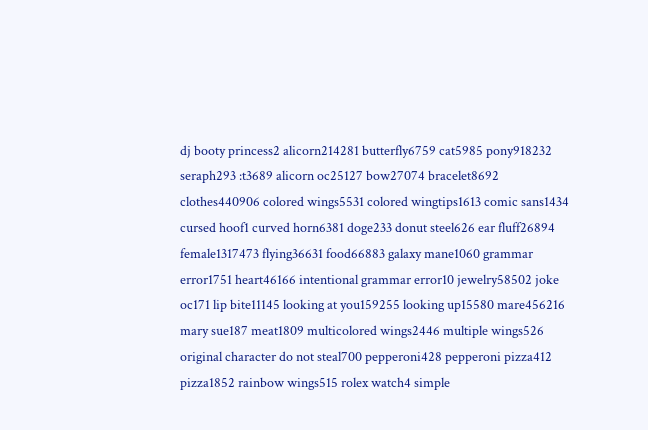dj booty princess2 alicorn214281 butterfly6759 cat5985 pony918232 seraph293 :t3689 alicorn oc25127 bow27074 bracelet8692 clothes440906 colored wings5531 colored wingtips1613 comic sans1434 cursed hoof1 curved horn6381 doge233 donut steel626 ear fluff26894 female1317473 flying36631 food66883 galaxy mane1060 grammar error1751 heart46166 intentional grammar error10 jewelry58502 joke oc171 lip bite11145 looking at you159255 looking up15580 mare456216 mary sue187 meat1809 multicolored wings2446 multiple wings526 original character do not steal700 pepperoni428 pepperoni pizza412 pizza1852 rainbow wings515 rolex watch4 simple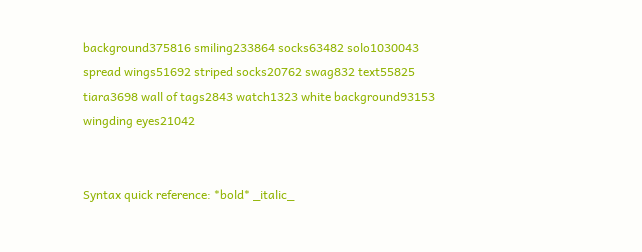background375816 smiling233864 socks63482 solo1030043 spread wings51692 striped socks20762 swag832 text55825 tiara3698 wall of tags2843 watch1323 white background93153 wingding eyes21042


Syntax quick reference: *bold* _italic_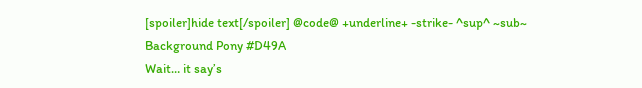[spoiler]hide text[/spoiler] @code@ +underline+ -strike- ^sup^ ~sub~
Background Pony #D49A
Wait… it say’s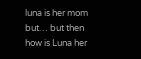luna is her mom but… but then how is Luna her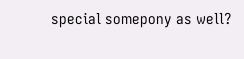special somepony as well?